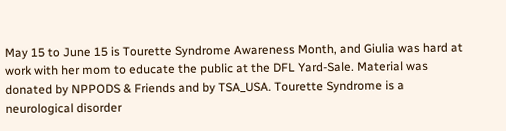May 15 to June 15 is Tourette Syndrome Awareness Month, and Giulia was hard at work with her mom to educate the public at the DFL Yard-Sale. Material was donated by NPPODS & Friends and by TSA_USA. Tourette Syndrome is a neurological disorder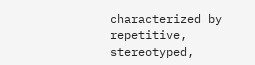characterized by repetitive, stereotyped,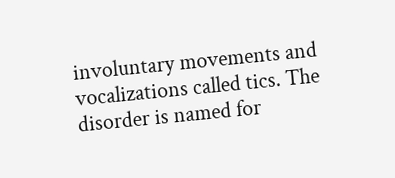involuntary movements and vocalizations called tics. The disorder is named for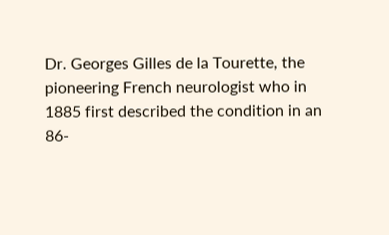Dr. Georges Gilles de la Tourette, the pioneering French neurologist who in 1885 first described the condition in an 86-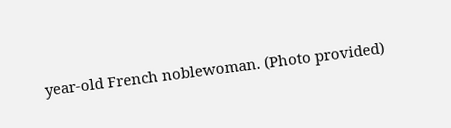year-old French noblewoman. (Photo provided)